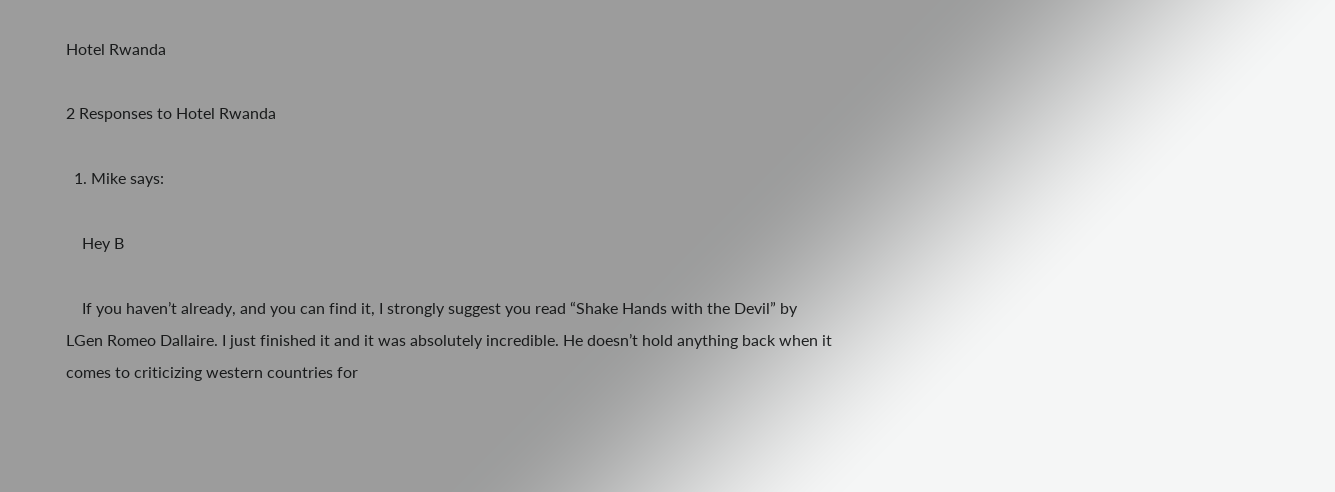Hotel Rwanda

2 Responses to Hotel Rwanda

  1. Mike says:

    Hey B

    If you haven’t already, and you can find it, I strongly suggest you read “Shake Hands with the Devil” by LGen Romeo Dallaire. I just finished it and it was absolutely incredible. He doesn’t hold anything back when it comes to criticizing western countries for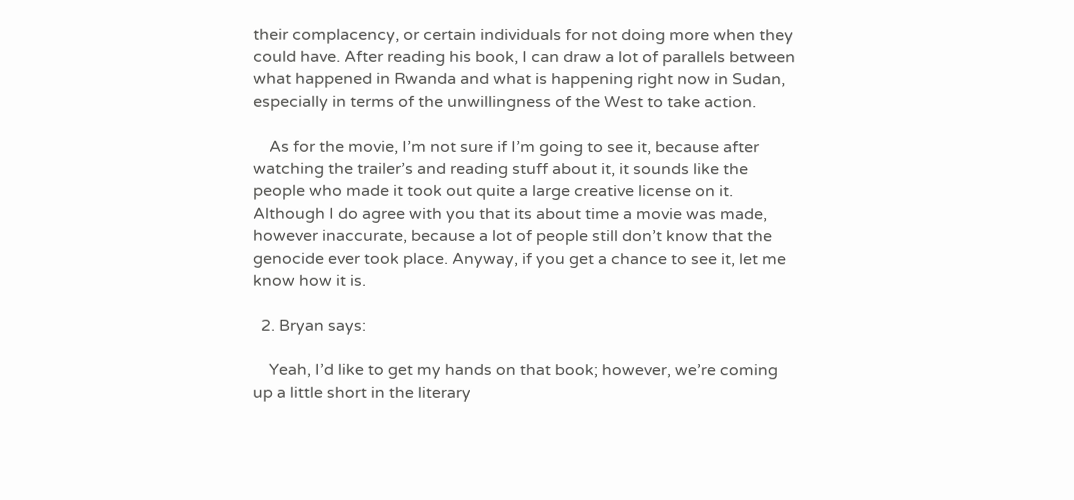their complacency, or certain individuals for not doing more when they could have. After reading his book, I can draw a lot of parallels between what happened in Rwanda and what is happening right now in Sudan, especially in terms of the unwillingness of the West to take action.

    As for the movie, I’m not sure if I’m going to see it, because after watching the trailer’s and reading stuff about it, it sounds like the people who made it took out quite a large creative license on it. Although I do agree with you that its about time a movie was made, however inaccurate, because a lot of people still don’t know that the genocide ever took place. Anyway, if you get a chance to see it, let me know how it is.

  2. Bryan says:

    Yeah, I’d like to get my hands on that book; however, we’re coming up a little short in the literary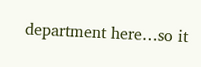department here…so it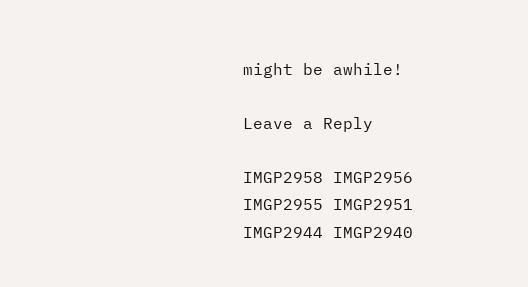might be awhile!

Leave a Reply

IMGP2958 IMGP2956 IMGP2955 IMGP2951 IMGP2944 IMGP2940